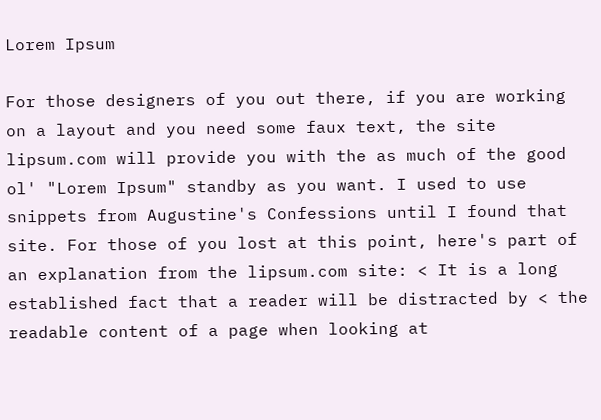Lorem Ipsum

For those designers of you out there, if you are working on a layout and you need some faux text, the site lipsum.com will provide you with the as much of the good ol' "Lorem Ipsum" standby as you want. I used to use snippets from Augustine's Confessions until I found that site. For those of you lost at this point, here's part of an explanation from the lipsum.com site: < It is a long established fact that a reader will be distracted by < the readable content of a page when looking at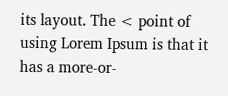its layout. The < point of using Lorem Ipsum is that it has a more-or-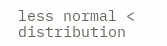less normal < distribution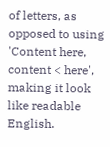of letters, as opposed to using 'Content here, content < here', making it look like readable English.